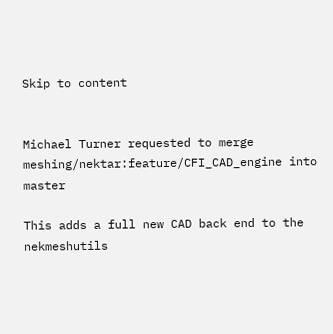Skip to content


Michael Turner requested to merge meshing/nektar:feature/CFI_CAD_engine into master

This adds a full new CAD back end to the nekmeshutils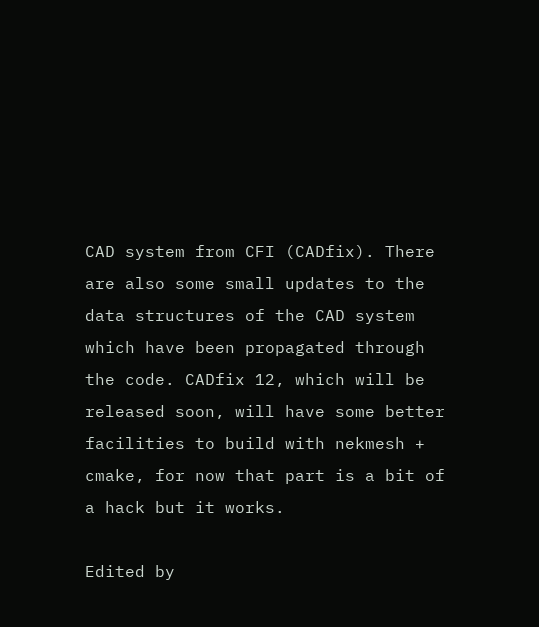CAD system from CFI (CADfix). There are also some small updates to the data structures of the CAD system which have been propagated through the code. CADfix 12, which will be released soon, will have some better facilities to build with nekmesh + cmake, for now that part is a bit of a hack but it works.

Edited by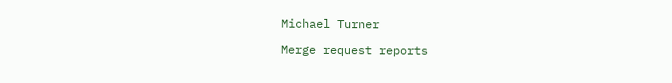Michael Turner

Merge request reports